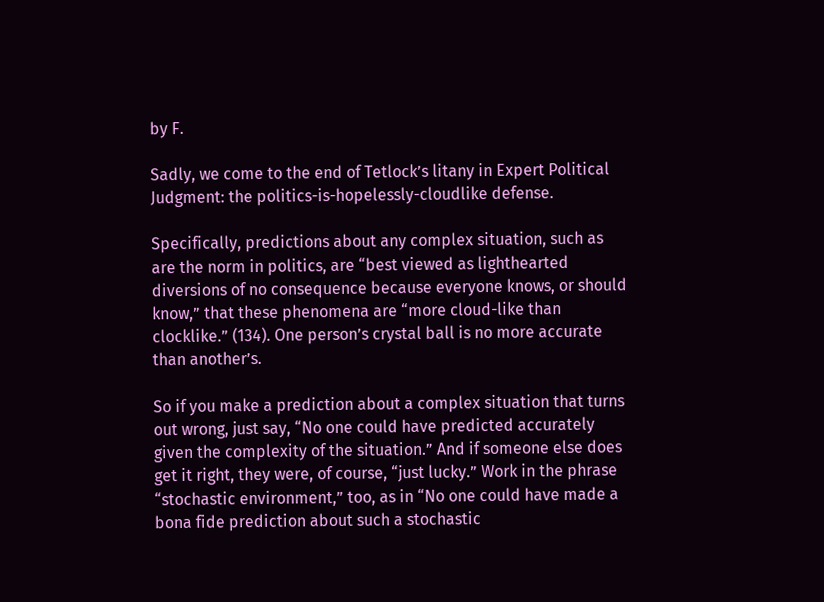by F.

Sadly, we come to the end of Tetlock’s litany in Expert Political Judgment: the politics-is-hopelessly-cloudlike defense.

Specifically, predictions about any complex situation, such as are the norm in politics, are “best viewed as lighthearted diversions of no consequence because everyone knows, or should know,” that these phenomena are “more cloud-like than clocklike.” (134). One person’s crystal ball is no more accurate than another’s.

So if you make a prediction about a complex situation that turns out wrong, just say, “No one could have predicted accurately given the complexity of the situation.” And if someone else does get it right, they were, of course, “just lucky.” Work in the phrase “stochastic environment,” too, as in “No one could have made a bona fide prediction about such a stochastic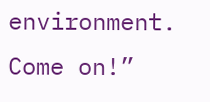environment. Come on!”